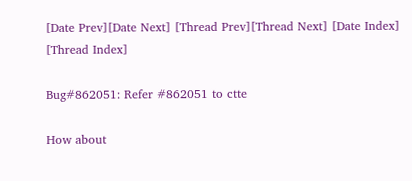[Date Prev][Date Next] [Thread Prev][Thread Next] [Date Index] [Thread Index]

Bug#862051: Refer #862051 to ctte

How about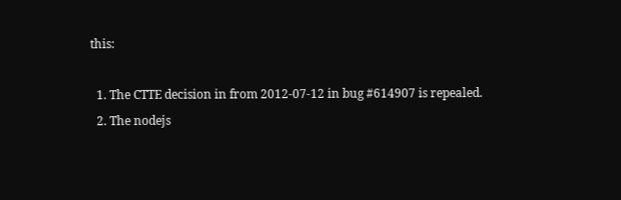this:

  1. The CTTE decision in from 2012-07-12 in bug #614907 is repealed.
  2. The nodejs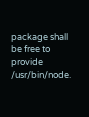package shall be free to provide /usr/bin/node.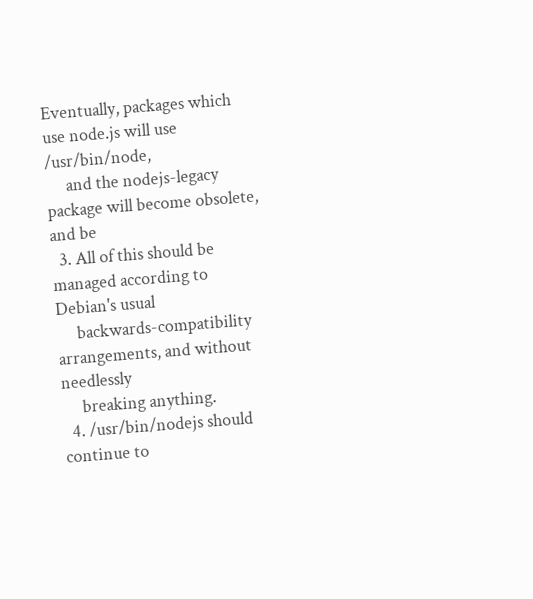Eventually, packages which use node.js will use /usr/bin/node,
     and the nodejs-legacy package will become obsolete, and be
  3. All of this should be managed according to Debian's usual
     backwards-compatibility arrangements, and without needlessly
     breaking anything.
  4. /usr/bin/nodejs should continue to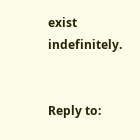exist indefinitely.


Reply to: